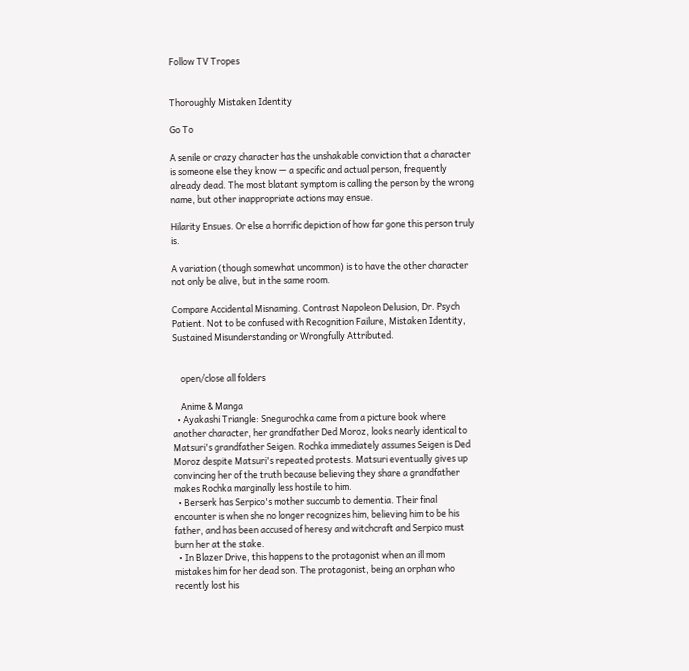Follow TV Tropes


Thoroughly Mistaken Identity

Go To

A senile or crazy character has the unshakable conviction that a character is someone else they know — a specific and actual person, frequently already dead. The most blatant symptom is calling the person by the wrong name, but other inappropriate actions may ensue.

Hilarity Ensues. Or else a horrific depiction of how far gone this person truly is.

A variation (though somewhat uncommon) is to have the other character not only be alive, but in the same room.

Compare Accidental Misnaming. Contrast Napoleon Delusion, Dr. Psych Patient. Not to be confused with Recognition Failure, Mistaken Identity, Sustained Misunderstanding or Wrongfully Attributed.


    open/close all folders

    Anime & Manga
  • Ayakashi Triangle: Snegurochka came from a picture book where another character, her grandfather Ded Moroz, looks nearly identical to Matsuri's grandfather Seigen. Rochka immediately assumes Seigen is Ded Moroz despite Matsuri's repeated protests. Matsuri eventually gives up convincing her of the truth because believing they share a grandfather makes Rochka marginally less hostile to him.
  • Berserk has Serpico's mother succumb to dementia. Their final encounter is when she no longer recognizes him, believing him to be his father, and has been accused of heresy and witchcraft and Serpico must burn her at the stake.
  • In Blazer Drive, this happens to the protagonist when an ill mom mistakes him for her dead son. The protagonist, being an orphan who recently lost his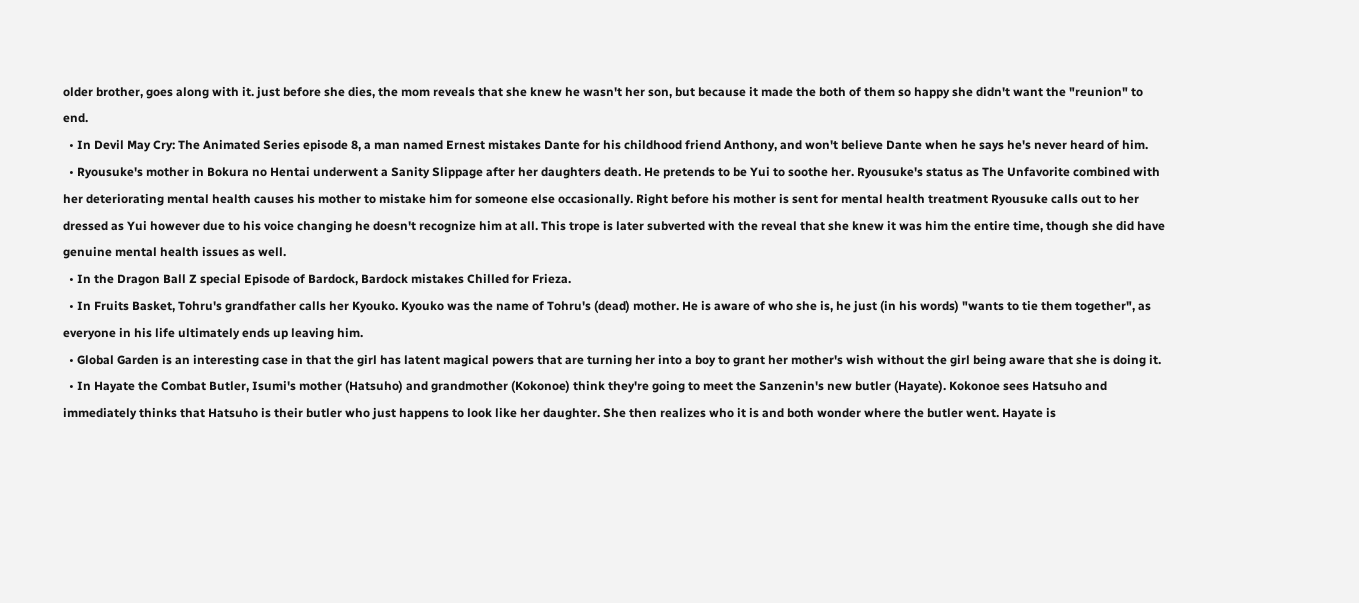older brother, goes along with it. just before she dies, the mom reveals that she knew he wasn't her son, but because it made the both of them so happy she didn't want the "reunion" to end.
  • In Devil May Cry: The Animated Series episode 8, a man named Ernest mistakes Dante for his childhood friend Anthony, and won't believe Dante when he says he's never heard of him.
  • Ryousuke's mother in Bokura no Hentai underwent a Sanity Slippage after her daughters death. He pretends to be Yui to soothe her. Ryousuke's status as The Unfavorite combined with her deteriorating mental health causes his mother to mistake him for someone else occasionally. Right before his mother is sent for mental health treatment Ryousuke calls out to her dressed as Yui however due to his voice changing he doesn't recognize him at all. This trope is later subverted with the reveal that she knew it was him the entire time, though she did have genuine mental health issues as well.
  • In the Dragon Ball Z special Episode of Bardock, Bardock mistakes Chilled for Frieza.
  • In Fruits Basket, Tohru's grandfather calls her Kyouko. Kyouko was the name of Tohru's (dead) mother. He is aware of who she is, he just (in his words) "wants to tie them together", as everyone in his life ultimately ends up leaving him.
  • Global Garden is an interesting case in that the girl has latent magical powers that are turning her into a boy to grant her mother's wish without the girl being aware that she is doing it.
  • In Hayate the Combat Butler, Isumi's mother (Hatsuho) and grandmother (Kokonoe) think they're going to meet the Sanzenin's new butler (Hayate). Kokonoe sees Hatsuho and immediately thinks that Hatsuho is their butler who just happens to look like her daughter. She then realizes who it is and both wonder where the butler went. Hayate is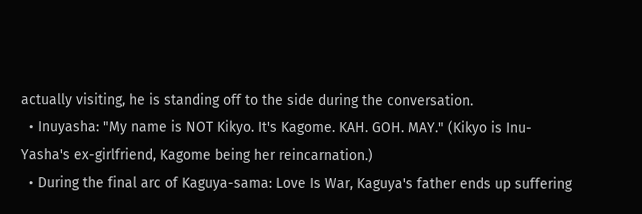actually visiting, he is standing off to the side during the conversation.
  • Inuyasha: "My name is NOT Kikyo. It's Kagome. KAH. GOH. MAY." (Kikyo is Inu-Yasha's ex-girlfriend, Kagome being her reincarnation.)
  • During the final arc of Kaguya-sama: Love Is War, Kaguya's father ends up suffering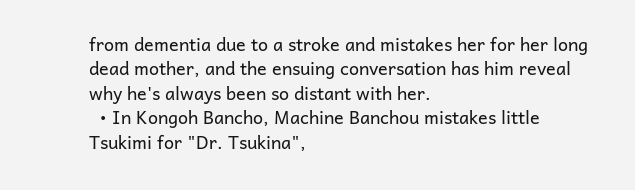from dementia due to a stroke and mistakes her for her long dead mother, and the ensuing conversation has him reveal why he's always been so distant with her.
  • In Kongoh Bancho, Machine Banchou mistakes little Tsukimi for "Dr. Tsukina",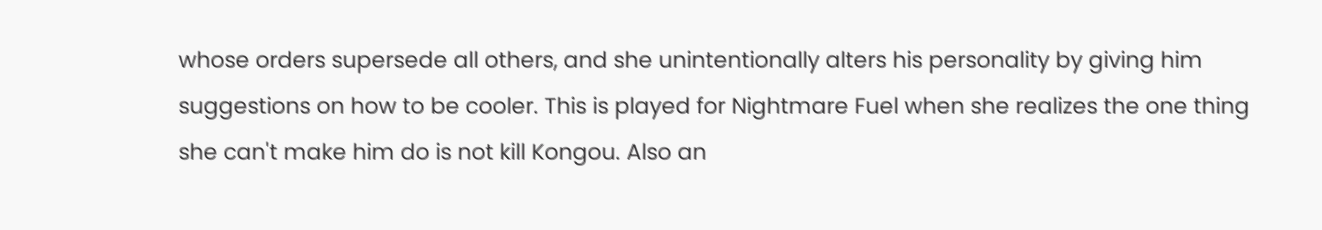whose orders supersede all others, and she unintentionally alters his personality by giving him suggestions on how to be cooler. This is played for Nightmare Fuel when she realizes the one thing she can't make him do is not kill Kongou. Also an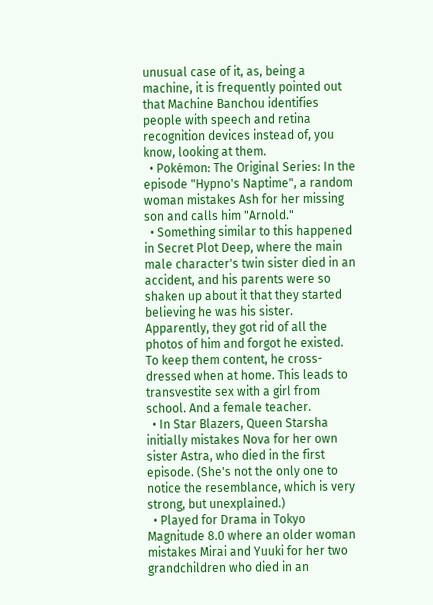unusual case of it, as, being a machine, it is frequently pointed out that Machine Banchou identifies people with speech and retina recognition devices instead of, you know, looking at them.
  • Pokémon: The Original Series: In the episode "Hypno's Naptime", a random woman mistakes Ash for her missing son and calls him "Arnold."
  • Something similar to this happened in Secret Plot Deep, where the main male character's twin sister died in an accident, and his parents were so shaken up about it that they started believing he was his sister. Apparently, they got rid of all the photos of him and forgot he existed. To keep them content, he cross-dressed when at home. This leads to transvestite sex with a girl from school. And a female teacher.
  • In Star Blazers, Queen Starsha initially mistakes Nova for her own sister Astra, who died in the first episode. (She's not the only one to notice the resemblance, which is very strong, but unexplained.)
  • Played for Drama in Tokyo Magnitude 8.0 where an older woman mistakes Mirai and Yuuki for her two grandchildren who died in an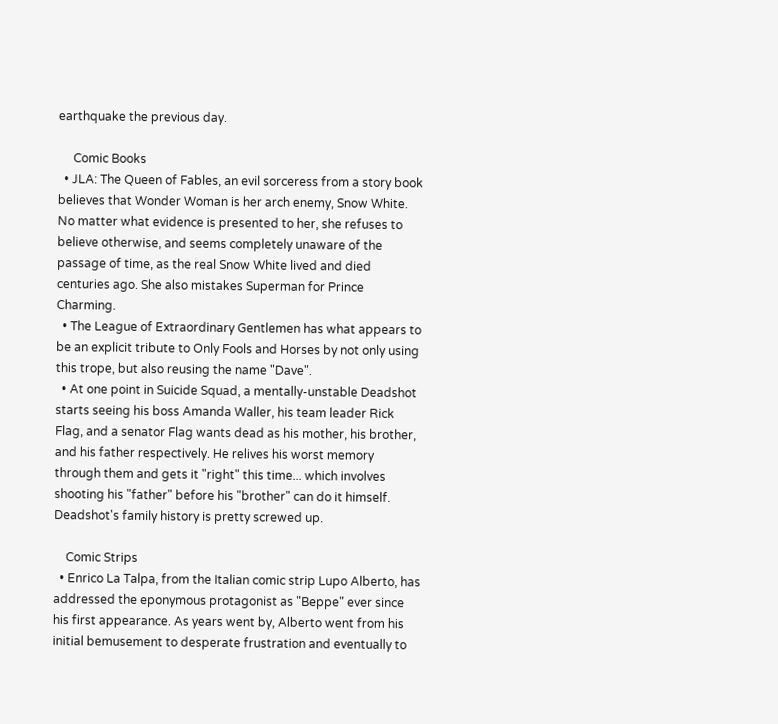earthquake the previous day.

     Comic Books
  • JLA: The Queen of Fables, an evil sorceress from a story book believes that Wonder Woman is her arch enemy, Snow White. No matter what evidence is presented to her, she refuses to believe otherwise, and seems completely unaware of the passage of time, as the real Snow White lived and died centuries ago. She also mistakes Superman for Prince Charming.
  • The League of Extraordinary Gentlemen has what appears to be an explicit tribute to Only Fools and Horses by not only using this trope, but also reusing the name "Dave".
  • At one point in Suicide Squad, a mentally-unstable Deadshot starts seeing his boss Amanda Waller, his team leader Rick Flag, and a senator Flag wants dead as his mother, his brother, and his father respectively. He relives his worst memory through them and gets it "right" this time... which involves shooting his "father" before his "brother" can do it himself. Deadshot's family history is pretty screwed up.

    Comic Strips
  • Enrico La Talpa, from the Italian comic strip Lupo Alberto, has addressed the eponymous protagonist as "Beppe" ever since his first appearance. As years went by, Alberto went from his initial bemusement to desperate frustration and eventually to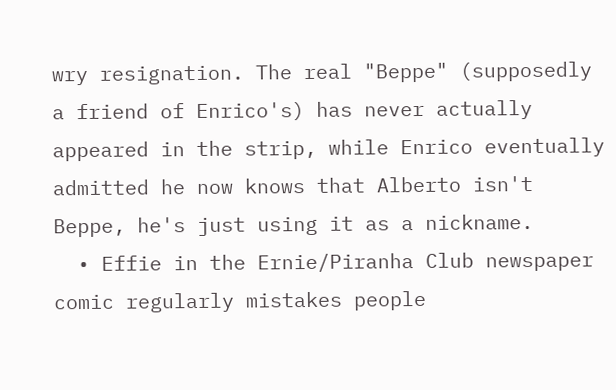wry resignation. The real "Beppe" (supposedly a friend of Enrico's) has never actually appeared in the strip, while Enrico eventually admitted he now knows that Alberto isn't Beppe, he's just using it as a nickname.
  • Effie in the Ernie/Piranha Club newspaper comic regularly mistakes people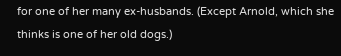for one of her many ex-husbands. (Except Arnold, which she thinks is one of her old dogs.)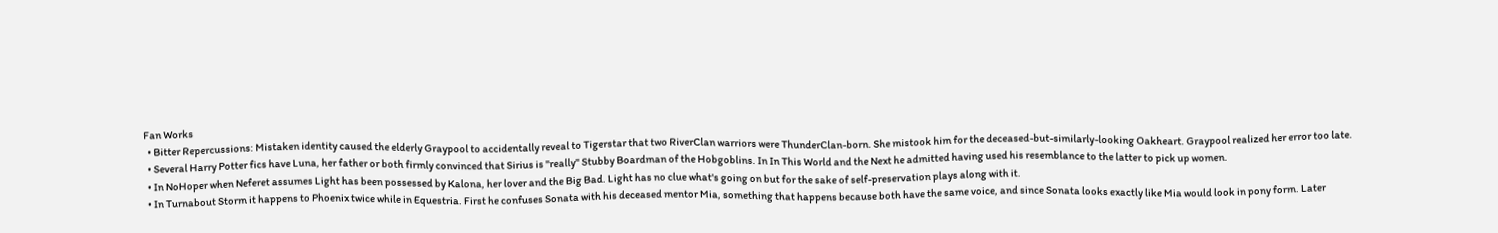Fan Works
  • Bitter Repercussions: Mistaken identity caused the elderly Graypool to accidentally reveal to Tigerstar that two RiverClan warriors were ThunderClan-born. She mistook him for the deceased-but-similarly-looking Oakheart. Graypool realized her error too late.
  • Several Harry Potter fics have Luna, her father or both firmly convinced that Sirius is "really" Stubby Boardman of the Hobgoblins. In In This World and the Next he admitted having used his resemblance to the latter to pick up women.
  • In NoHoper when Neferet assumes Light has been possessed by Kalona, her lover and the Big Bad. Light has no clue what's going on but for the sake of self-preservation plays along with it.
  • In Turnabout Storm it happens to Phoenix twice while in Equestria. First he confuses Sonata with his deceased mentor Mia, something that happens because both have the same voice, and since Sonata looks exactly like Mia would look in pony form. Later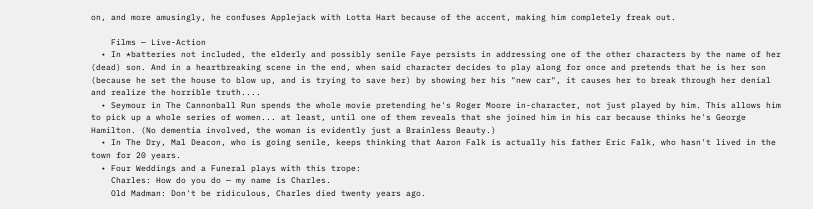on, and more amusingly, he confuses Applejack with Lotta Hart because of the accent, making him completely freak out.

    Films — Live-Action
  • In *batteries not included, the elderly and possibly senile Faye persists in addressing one of the other characters by the name of her (dead) son. And in a heartbreaking scene in the end, when said character decides to play along for once and pretends that he is her son (because he set the house to blow up, and is trying to save her) by showing her his "new car", it causes her to break through her denial and realize the horrible truth....
  • Seymour in The Cannonball Run spends the whole movie pretending he's Roger Moore in-character, not just played by him. This allows him to pick up a whole series of women... at least, until one of them reveals that she joined him in his car because thinks he's George Hamilton. (No dementia involved, the woman is evidently just a Brainless Beauty.)
  • In The Dry, Mal Deacon, who is going senile, keeps thinking that Aaron Falk is actually his father Eric Falk, who hasn't lived in the town for 20 years.
  • Four Weddings and a Funeral plays with this trope:
    Charles: How do you do — my name is Charles.
    Old Madman: Don't be ridiculous, Charles died twenty years ago.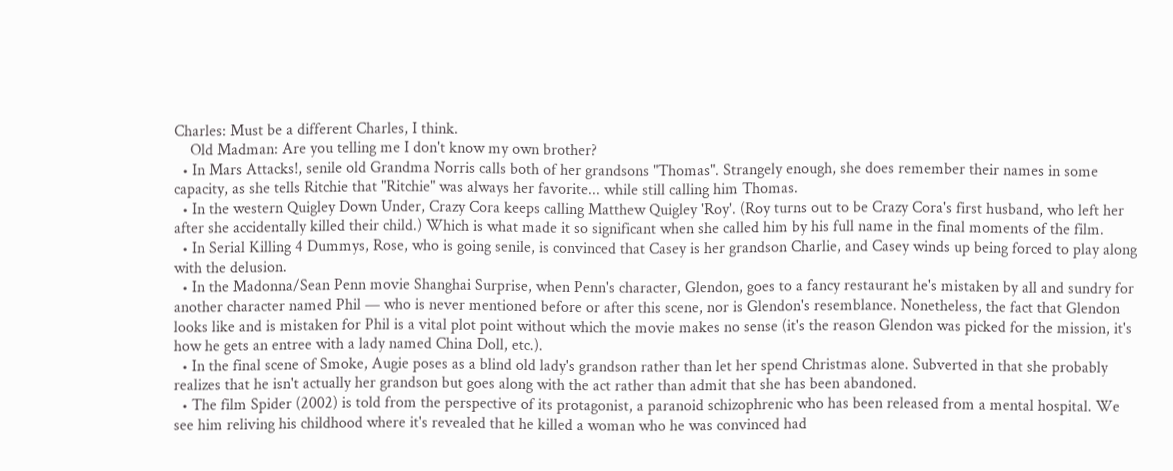Charles: Must be a different Charles, I think.
    Old Madman: Are you telling me I don't know my own brother?
  • In Mars Attacks!, senile old Grandma Norris calls both of her grandsons "Thomas". Strangely enough, she does remember their names in some capacity, as she tells Ritchie that "Ritchie" was always her favorite... while still calling him Thomas.
  • In the western Quigley Down Under, Crazy Cora keeps calling Matthew Quigley 'Roy'. (Roy turns out to be Crazy Cora's first husband, who left her after she accidentally killed their child.) Which is what made it so significant when she called him by his full name in the final moments of the film.
  • In Serial Killing 4 Dummys, Rose, who is going senile, is convinced that Casey is her grandson Charlie, and Casey winds up being forced to play along with the delusion.
  • In the Madonna/Sean Penn movie Shanghai Surprise, when Penn's character, Glendon, goes to a fancy restaurant he's mistaken by all and sundry for another character named Phil — who is never mentioned before or after this scene, nor is Glendon's resemblance. Nonetheless, the fact that Glendon looks like and is mistaken for Phil is a vital plot point without which the movie makes no sense (it's the reason Glendon was picked for the mission, it's how he gets an entree with a lady named China Doll, etc.).
  • In the final scene of Smoke, Augie poses as a blind old lady's grandson rather than let her spend Christmas alone. Subverted in that she probably realizes that he isn't actually her grandson but goes along with the act rather than admit that she has been abandoned.
  • The film Spider (2002) is told from the perspective of its protagonist, a paranoid schizophrenic who has been released from a mental hospital. We see him reliving his childhood where it's revealed that he killed a woman who he was convinced had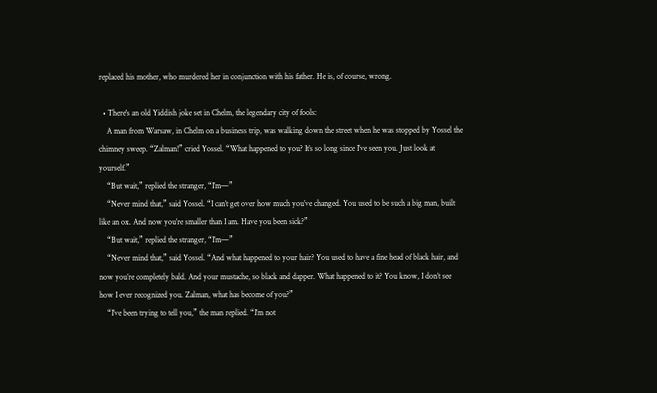replaced his mother, who murdered her in conjunction with his father. He is, of course, wrong.

  • There's an old Yiddish joke set in Chelm, the legendary city of fools:
    A man from Warsaw, in Chelm on a business trip, was walking down the street when he was stopped by Yossel the chimney sweep. “Zalman!” cried Yossel. “What happened to you? It’s so long since I’ve seen you. Just look at yourself.”
    “But wait,” replied the stranger, “I’m—”
    “Never mind that,” said Yossel. “I can’t get over how much you’ve changed. You used to be such a big man, built like an ox. And now you’re smaller than I am. Have you been sick?”
    “But wait,” replied the stranger, “I’m—”
    “Never mind that,” said Yossel. “And what happened to your hair? You used to have a fine head of black hair, and now you’re completely bald. And your mustache, so black and dapper. What happened to it? You know, I don’t see how I ever recognized you. Zalman, what has become of you?”
    “I’ve been trying to tell you,” the man replied. “I’m not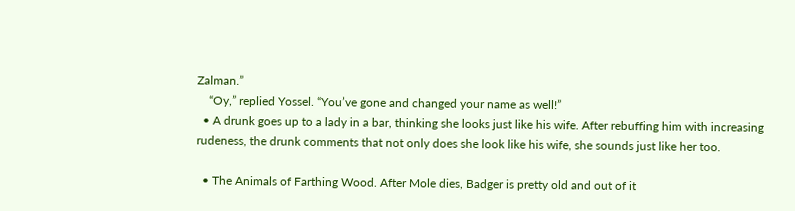Zalman.”
    “Oy,” replied Yossel. “You’ve gone and changed your name as well!”
  • A drunk goes up to a lady in a bar, thinking she looks just like his wife. After rebuffing him with increasing rudeness, the drunk comments that not only does she look like his wife, she sounds just like her too.

  • The Animals of Farthing Wood. After Mole dies, Badger is pretty old and out of it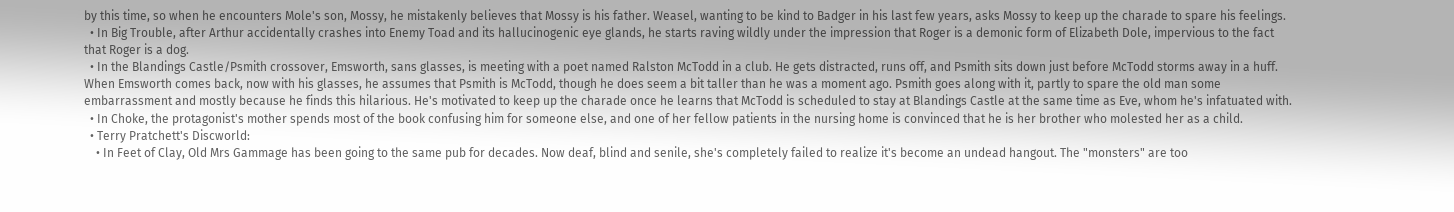by this time, so when he encounters Mole's son, Mossy, he mistakenly believes that Mossy is his father. Weasel, wanting to be kind to Badger in his last few years, asks Mossy to keep up the charade to spare his feelings.
  • In Big Trouble, after Arthur accidentally crashes into Enemy Toad and its hallucinogenic eye glands, he starts raving wildly under the impression that Roger is a demonic form of Elizabeth Dole, impervious to the fact that Roger is a dog.
  • In the Blandings Castle/Psmith crossover, Emsworth, sans glasses, is meeting with a poet named Ralston McTodd in a club. He gets distracted, runs off, and Psmith sits down just before McTodd storms away in a huff. When Emsworth comes back, now with his glasses, he assumes that Psmith is McTodd, though he does seem a bit taller than he was a moment ago. Psmith goes along with it, partly to spare the old man some embarrassment and mostly because he finds this hilarious. He's motivated to keep up the charade once he learns that McTodd is scheduled to stay at Blandings Castle at the same time as Eve, whom he's infatuated with.
  • In Choke, the protagonist's mother spends most of the book confusing him for someone else, and one of her fellow patients in the nursing home is convinced that he is her brother who molested her as a child.
  • Terry Pratchett's Discworld:
    • In Feet of Clay, Old Mrs Gammage has been going to the same pub for decades. Now deaf, blind and senile, she's completely failed to realize it's become an undead hangout. The "monsters" are too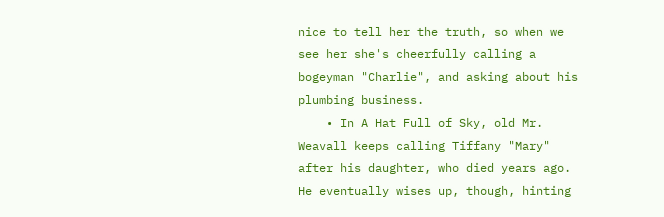nice to tell her the truth, so when we see her she's cheerfully calling a bogeyman "Charlie", and asking about his plumbing business.
    • In A Hat Full of Sky, old Mr. Weavall keeps calling Tiffany "Mary" after his daughter, who died years ago. He eventually wises up, though, hinting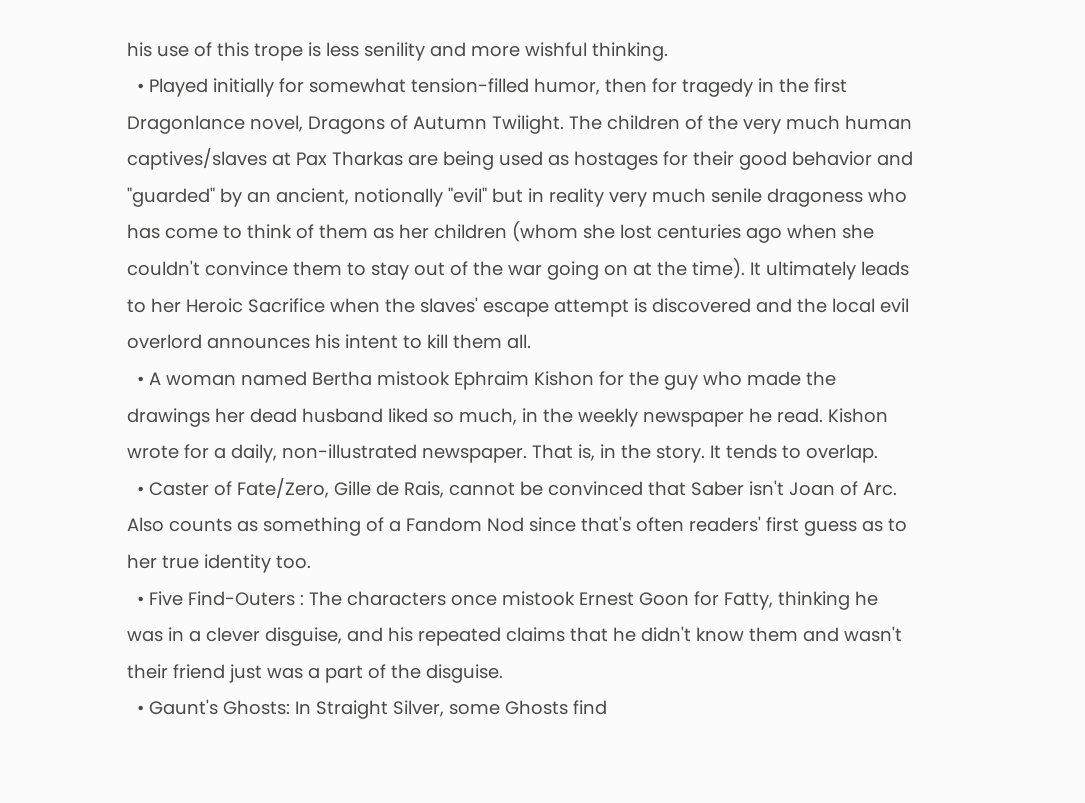his use of this trope is less senility and more wishful thinking.
  • Played initially for somewhat tension-filled humor, then for tragedy in the first Dragonlance novel, Dragons of Autumn Twilight. The children of the very much human captives/slaves at Pax Tharkas are being used as hostages for their good behavior and "guarded" by an ancient, notionally "evil" but in reality very much senile dragoness who has come to think of them as her children (whom she lost centuries ago when she couldn't convince them to stay out of the war going on at the time). It ultimately leads to her Heroic Sacrifice when the slaves' escape attempt is discovered and the local evil overlord announces his intent to kill them all.
  • A woman named Bertha mistook Ephraim Kishon for the guy who made the drawings her dead husband liked so much, in the weekly newspaper he read. Kishon wrote for a daily, non-illustrated newspaper. That is, in the story. It tends to overlap.
  • Caster of Fate/Zero, Gille de Rais, cannot be convinced that Saber isn't Joan of Arc. Also counts as something of a Fandom Nod since that's often readers' first guess as to her true identity too.
  • Five Find-Outers : The characters once mistook Ernest Goon for Fatty, thinking he was in a clever disguise, and his repeated claims that he didn't know them and wasn't their friend just was a part of the disguise.
  • Gaunt's Ghosts: In Straight Silver, some Ghosts find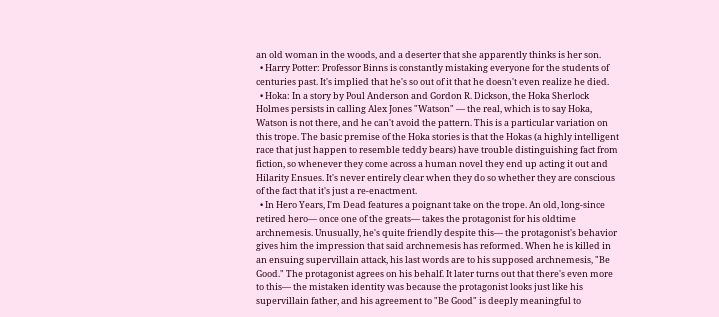an old woman in the woods, and a deserter that she apparently thinks is her son.
  • Harry Potter: Professor Binns is constantly mistaking everyone for the students of centuries past. It's implied that he's so out of it that he doesn't even realize he died.
  • Hoka: In a story by Poul Anderson and Gordon R. Dickson, the Hoka Sherlock Holmes persists in calling Alex Jones "Watson" — the real, which is to say Hoka, Watson is not there, and he can't avoid the pattern. This is a particular variation on this trope. The basic premise of the Hoka stories is that the Hokas (a highly intelligent race that just happen to resemble teddy bears) have trouble distinguishing fact from fiction, so whenever they come across a human novel they end up acting it out and Hilarity Ensues. It's never entirely clear when they do so whether they are conscious of the fact that it's just a re-enactment.
  • In Hero Years, I'm Dead features a poignant take on the trope. An old, long-since retired hero— once one of the greats— takes the protagonist for his oldtime archnemesis. Unusually, he's quite friendly despite this— the protagonist's behavior gives him the impression that said archnemesis has reformed. When he is killed in an ensuing supervillain attack, his last words are to his supposed archnemesis, "Be Good." The protagonist agrees on his behalf. It later turns out that there's even more to this— the mistaken identity was because the protagonist looks just like his supervillain father, and his agreement to "Be Good" is deeply meaningful to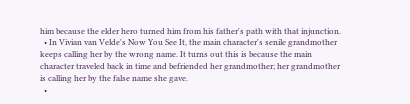him because the elder hero turned him from his father's path with that injunction.
  • In Vivian van Velde's Now You See It, the main character's senile grandmother keeps calling her by the wrong name. It turns out this is because the main character traveled back in time and befriended her grandmother; her grandmother is calling her by the false name she gave.
  •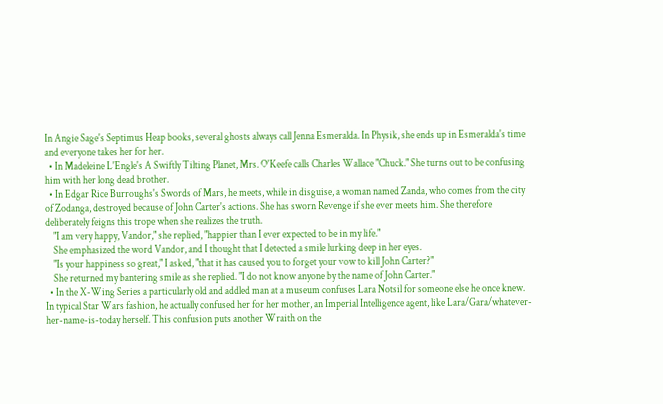In Angie Sage's Septimus Heap books, several ghosts always call Jenna Esmeralda. In Physik, she ends up in Esmeralda's time and everyone takes her for her.
  • In Madeleine L'Engle's A Swiftly Tilting Planet, Mrs. O'Keefe calls Charles Wallace "Chuck." She turns out to be confusing him with her long dead brother.
  • In Edgar Rice Burroughs's Swords of Mars, he meets, while in disguise, a woman named Zanda, who comes from the city of Zodanga, destroyed because of John Carter's actions. She has sworn Revenge if she ever meets him. She therefore deliberately feigns this trope when she realizes the truth.
    "I am very happy, Vandor," she replied, "happier than I ever expected to be in my life."
    She emphasized the word Vandor, and I thought that I detected a smile lurking deep in her eyes.
    "Is your happiness so great," I asked, "that it has caused you to forget your vow to kill John Carter?"
    She returned my bantering smile as she replied. "I do not know anyone by the name of John Carter."
  • In the X-Wing Series a particularly old and addled man at a museum confuses Lara Notsil for someone else he once knew. In typical Star Wars fashion, he actually confused her for her mother, an Imperial Intelligence agent, like Lara/Gara/whatever-her-name-is-today herself. This confusion puts another Wraith on the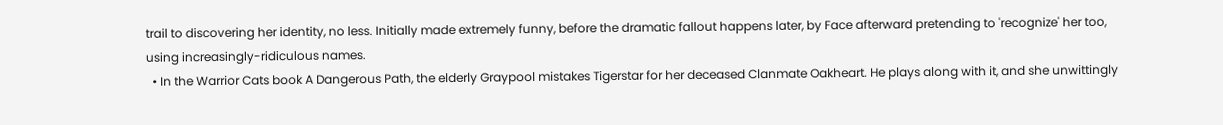trail to discovering her identity, no less. Initially made extremely funny, before the dramatic fallout happens later, by Face afterward pretending to 'recognize' her too, using increasingly-ridiculous names.
  • In the Warrior Cats book A Dangerous Path, the elderly Graypool mistakes Tigerstar for her deceased Clanmate Oakheart. He plays along with it, and she unwittingly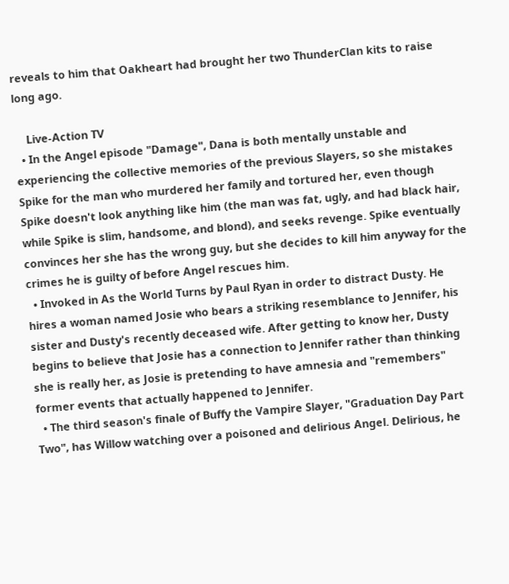reveals to him that Oakheart had brought her two ThunderClan kits to raise long ago.

    Live-Action TV
  • In the Angel episode "Damage", Dana is both mentally unstable and experiencing the collective memories of the previous Slayers, so she mistakes Spike for the man who murdered her family and tortured her, even though Spike doesn't look anything like him (the man was fat, ugly, and had black hair, while Spike is slim, handsome, and blond), and seeks revenge. Spike eventually convinces her she has the wrong guy, but she decides to kill him anyway for the crimes he is guilty of before Angel rescues him.
  • Invoked in As the World Turns by Paul Ryan in order to distract Dusty. He hires a woman named Josie who bears a striking resemblance to Jennifer, his sister and Dusty's recently deceased wife. After getting to know her, Dusty begins to believe that Josie has a connection to Jennifer rather than thinking she is really her, as Josie is pretending to have amnesia and "remembers" former events that actually happened to Jennifer.
  • The third season's finale of Buffy the Vampire Slayer, "Graduation Day Part Two", has Willow watching over a poisoned and delirious Angel. Delirious, he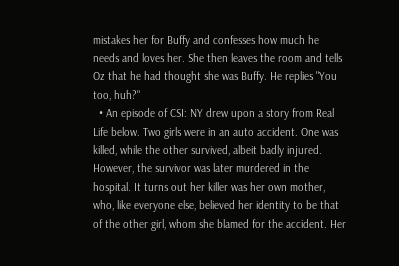mistakes her for Buffy and confesses how much he needs and loves her. She then leaves the room and tells Oz that he had thought she was Buffy. He replies "You too, huh?"
  • An episode of CSI: NY drew upon a story from Real Life below. Two girls were in an auto accident. One was killed, while the other survived, albeit badly injured. However, the survivor was later murdered in the hospital. It turns out her killer was her own mother, who, like everyone else, believed her identity to be that of the other girl, whom she blamed for the accident. Her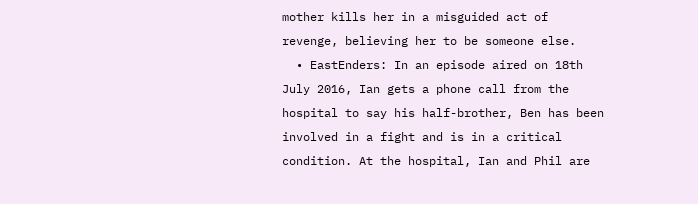mother kills her in a misguided act of revenge, believing her to be someone else.
  • EastEnders: In an episode aired on 18th July 2016, Ian gets a phone call from the hospital to say his half-brother, Ben has been involved in a fight and is in a critical condition. At the hospital, Ian and Phil are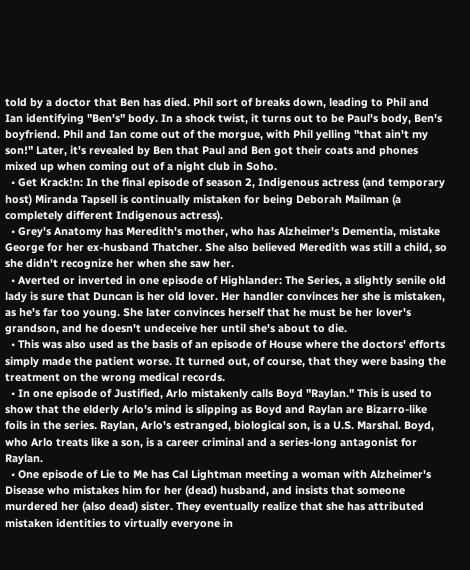told by a doctor that Ben has died. Phil sort of breaks down, leading to Phil and Ian identifying "Ben's" body. In a shock twist, it turns out to be Paul's body, Ben's boyfriend. Phil and Ian come out of the morgue, with Phil yelling "that ain't my son!" Later, it's revealed by Ben that Paul and Ben got their coats and phones mixed up when coming out of a night club in Soho.
  • Get Krack!n: In the final episode of season 2, Indigenous actress (and temporary host) Miranda Tapsell is continually mistaken for being Deborah Mailman (a completely different Indigenous actress).
  • Grey's Anatomy has Meredith's mother, who has Alzheimer's Dementia, mistake George for her ex-husband Thatcher. She also believed Meredith was still a child, so she didn't recognize her when she saw her.
  • Averted or inverted in one episode of Highlander: The Series, a slightly senile old lady is sure that Duncan is her old lover. Her handler convinces her she is mistaken, as he's far too young. She later convinces herself that he must be her lover's grandson, and he doesn't undeceive her until she's about to die.
  • This was also used as the basis of an episode of House where the doctors' efforts simply made the patient worse. It turned out, of course, that they were basing the treatment on the wrong medical records.
  • In one episode of Justified, Arlo mistakenly calls Boyd "Raylan." This is used to show that the elderly Arlo's mind is slipping as Boyd and Raylan are Bizarro-like foils in the series. Raylan, Arlo's estranged, biological son, is a U.S. Marshal. Boyd, who Arlo treats like a son, is a career criminal and a series-long antagonist for Raylan.
  • One episode of Lie to Me has Cal Lightman meeting a woman with Alzheimer's Disease who mistakes him for her (dead) husband, and insists that someone murdered her (also dead) sister. They eventually realize that she has attributed mistaken identities to virtually everyone in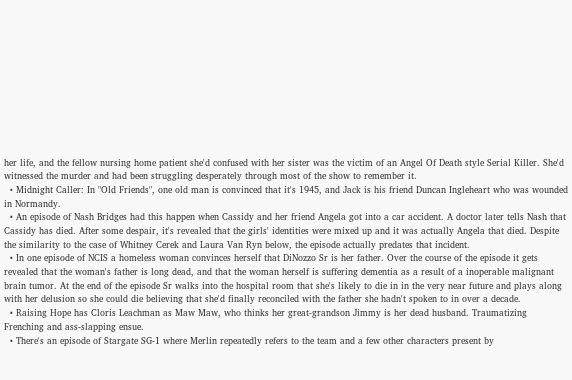her life, and the fellow nursing home patient she'd confused with her sister was the victim of an Angel Of Death style Serial Killer. She'd witnessed the murder and had been struggling desperately through most of the show to remember it.
  • Midnight Caller: In "Old Friends", one old man is convinced that it's 1945, and Jack is his friend Duncan Ingleheart who was wounded in Normandy.
  • An episode of Nash Bridges had this happen when Cassidy and her friend Angela got into a car accident. A doctor later tells Nash that Cassidy has died. After some despair, it's revealed that the girls' identities were mixed up and it was actually Angela that died. Despite the similarity to the case of Whitney Cerek and Laura Van Ryn below, the episode actually predates that incident.
  • In one episode of NCIS a homeless woman convinces herself that DiNozzo Sr is her father. Over the course of the episode it gets revealed that the woman's father is long dead, and that the woman herself is suffering dementia as a result of a inoperable malignant brain tumor. At the end of the episode Sr walks into the hospital room that she's likely to die in in the very near future and plays along with her delusion so she could die believing that she'd finally reconciled with the father she hadn't spoken to in over a decade.
  • Raising Hope has Cloris Leachman as Maw Maw, who thinks her great-grandson Jimmy is her dead husband. Traumatizing Frenching and ass-slapping ensue.
  • There's an episode of Stargate SG-1 where Merlin repeatedly refers to the team and a few other characters present by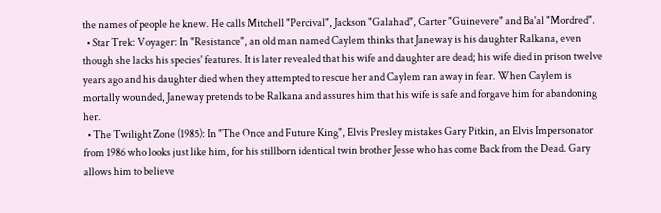the names of people he knew. He calls Mitchell "Percival", Jackson "Galahad", Carter "Guinevere" and Ba'al "Mordred".
  • Star Trek: Voyager: In "Resistance", an old man named Caylem thinks that Janeway is his daughter Ralkana, even though she lacks his species' features. It is later revealed that his wife and daughter are dead; his wife died in prison twelve years ago and his daughter died when they attempted to rescue her and Caylem ran away in fear. When Caylem is mortally wounded, Janeway pretends to be Ralkana and assures him that his wife is safe and forgave him for abandoning her.
  • The Twilight Zone (1985): In "The Once and Future King", Elvis Presley mistakes Gary Pitkin, an Elvis Impersonator from 1986 who looks just like him, for his stillborn identical twin brother Jesse who has come Back from the Dead. Gary allows him to believe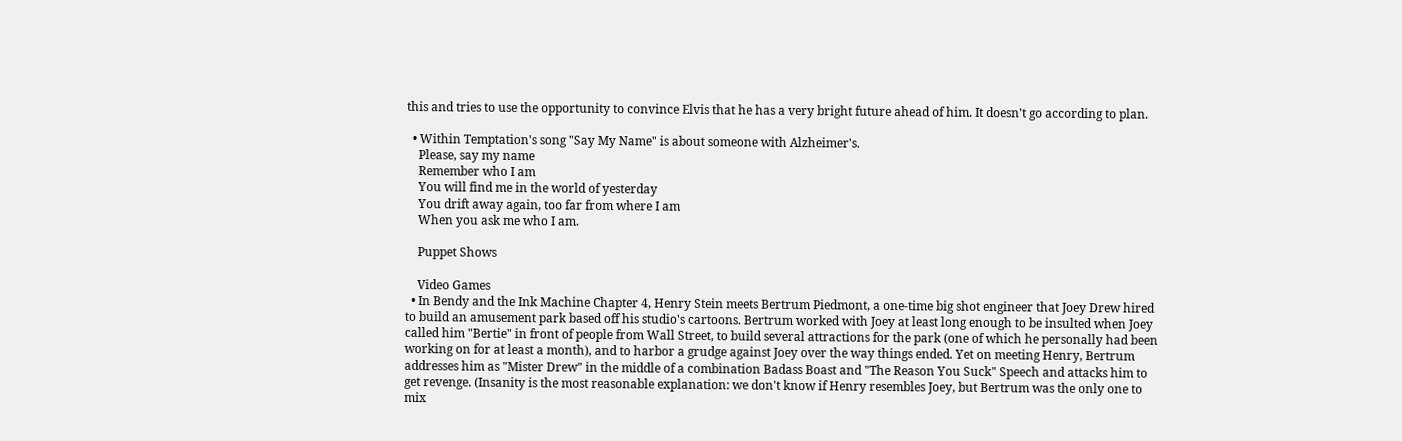this and tries to use the opportunity to convince Elvis that he has a very bright future ahead of him. It doesn't go according to plan.

  • Within Temptation's song "Say My Name" is about someone with Alzheimer's.
    Please, say my name
    Remember who I am
    You will find me in the world of yesterday
    You drift away again, too far from where I am
    When you ask me who I am.

    Puppet Shows

    Video Games
  • In Bendy and the Ink Machine Chapter 4, Henry Stein meets Bertrum Piedmont, a one-time big shot engineer that Joey Drew hired to build an amusement park based off his studio's cartoons. Bertrum worked with Joey at least long enough to be insulted when Joey called him "Bertie" in front of people from Wall Street, to build several attractions for the park (one of which he personally had been working on for at least a month), and to harbor a grudge against Joey over the way things ended. Yet on meeting Henry, Bertrum addresses him as "Mister Drew" in the middle of a combination Badass Boast and "The Reason You Suck" Speech and attacks him to get revenge. (Insanity is the most reasonable explanation: we don't know if Henry resembles Joey, but Bertrum was the only one to mix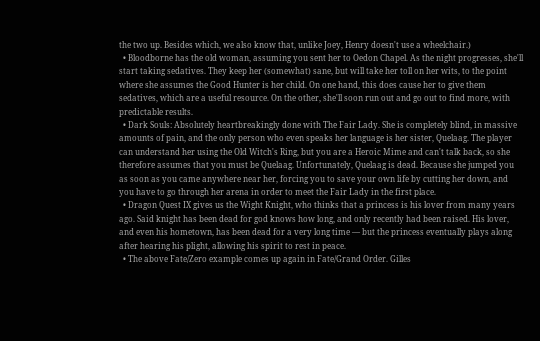the two up. Besides which, we also know that, unlike Joey, Henry doesn't use a wheelchair.)
  • Bloodborne has the old woman, assuming you sent her to Oedon Chapel. As the night progresses, she'll start taking sedatives. They keep her (somewhat) sane, but will take her toll on her wits, to the point where she assumes the Good Hunter is her child. On one hand, this does cause her to give them sedatives, which are a useful resource. On the other, she'll soon run out and go out to find more, with predictable results.
  • Dark Souls: Absolutely heartbreakingly done with The Fair Lady. She is completely blind, in massive amounts of pain, and the only person who even speaks her language is her sister, Quelaag. The player can understand her using the Old Witch's Ring, but you are a Heroic Mime and can't talk back, so she therefore assumes that you must be Quelaag. Unfortunately, Quelaag is dead. Because she jumped you as soon as you came anywhere near her, forcing you to save your own life by cutting her down, and you have to go through her arena in order to meet the Fair Lady in the first place.
  • Dragon Quest IX gives us the Wight Knight, who thinks that a princess is his lover from many years ago. Said knight has been dead for god knows how long, and only recently had been raised. His lover, and even his hometown, has been dead for a very long time — but the princess eventually plays along after hearing his plight, allowing his spirit to rest in peace.
  • The above Fate/Zero example comes up again in Fate/Grand Order. Gilles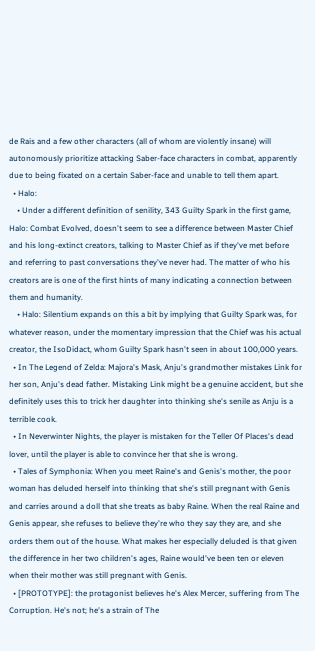de Rais and a few other characters (all of whom are violently insane) will autonomously prioritize attacking Saber-face characters in combat, apparently due to being fixated on a certain Saber-face and unable to tell them apart.
  • Halo:
    • Under a different definition of senility, 343 Guilty Spark in the first game, Halo: Combat Evolved, doesn't seem to see a difference between Master Chief and his long-extinct creators, talking to Master Chief as if they've met before and referring to past conversations they've never had. The matter of who his creators are is one of the first hints of many indicating a connection between them and humanity.
    • Halo: Silentium expands on this a bit by implying that Guilty Spark was, for whatever reason, under the momentary impression that the Chief was his actual creator, the IsoDidact, whom Guilty Spark hasn't seen in about 100,000 years.
  • In The Legend of Zelda: Majora's Mask, Anju's grandmother mistakes Link for her son, Anju's dead father. Mistaking Link might be a genuine accident, but she definitely uses this to trick her daughter into thinking she's senile as Anju is a terrible cook.
  • In Neverwinter Nights, the player is mistaken for the Teller Of Places's dead lover, until the player is able to convince her that she is wrong.
  • Tales of Symphonia: When you meet Raine's and Genis's mother, the poor woman has deluded herself into thinking that she's still pregnant with Genis and carries around a doll that she treats as baby Raine. When the real Raine and Genis appear, she refuses to believe they're who they say they are, and she orders them out of the house. What makes her especially deluded is that given the difference in her two children's ages, Raine would've been ten or eleven when their mother was still pregnant with Genis.
  • [PROTOTYPE]: the protagonist believes he's Alex Mercer, suffering from The Corruption. He's not; he's a strain of The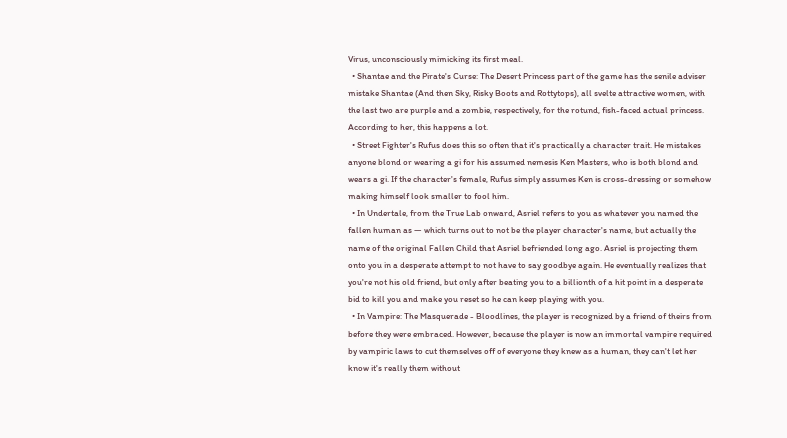Virus, unconsciously mimicking its first meal.
  • Shantae and the Pirate's Curse: The Desert Princess part of the game has the senile adviser mistake Shantae (And then Sky, Risky Boots and Rottytops), all svelte attractive women, with the last two are purple and a zombie, respectively, for the rotund, fish-faced actual princess. According to her, this happens a lot.
  • Street Fighter's Rufus does this so often that it's practically a character trait. He mistakes anyone blond or wearing a gi for his assumed nemesis Ken Masters, who is both blond and wears a gi. If the character's female, Rufus simply assumes Ken is cross-dressing or somehow making himself look smaller to fool him.
  • In Undertale, from the True Lab onward, Asriel refers to you as whatever you named the fallen human as — which turns out to not be the player character's name, but actually the name of the original Fallen Child that Asriel befriended long ago. Asriel is projecting them onto you in a desperate attempt to not have to say goodbye again. He eventually realizes that you're not his old friend, but only after beating you to a billionth of a hit point in a desperate bid to kill you and make you reset so he can keep playing with you.
  • In Vampire: The Masquerade - Bloodlines, the player is recognized by a friend of theirs from before they were embraced. However, because the player is now an immortal vampire required by vampiric laws to cut themselves off of everyone they knew as a human, they can't let her know it's really them without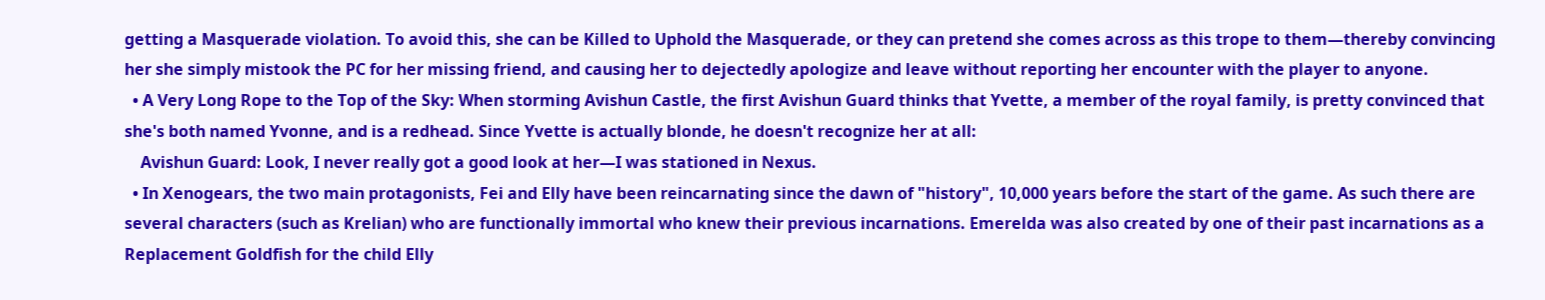getting a Masquerade violation. To avoid this, she can be Killed to Uphold the Masquerade, or they can pretend she comes across as this trope to them—thereby convincing her she simply mistook the PC for her missing friend, and causing her to dejectedly apologize and leave without reporting her encounter with the player to anyone.
  • A Very Long Rope to the Top of the Sky: When storming Avishun Castle, the first Avishun Guard thinks that Yvette, a member of the royal family, is pretty convinced that she's both named Yvonne, and is a redhead. Since Yvette is actually blonde, he doesn't recognize her at all:
    Avishun Guard: Look, I never really got a good look at her—I was stationed in Nexus.
  • In Xenogears, the two main protagonists, Fei and Elly have been reincarnating since the dawn of "history", 10,000 years before the start of the game. As such there are several characters (such as Krelian) who are functionally immortal who knew their previous incarnations. Emerelda was also created by one of their past incarnations as a Replacement Goldfish for the child Elly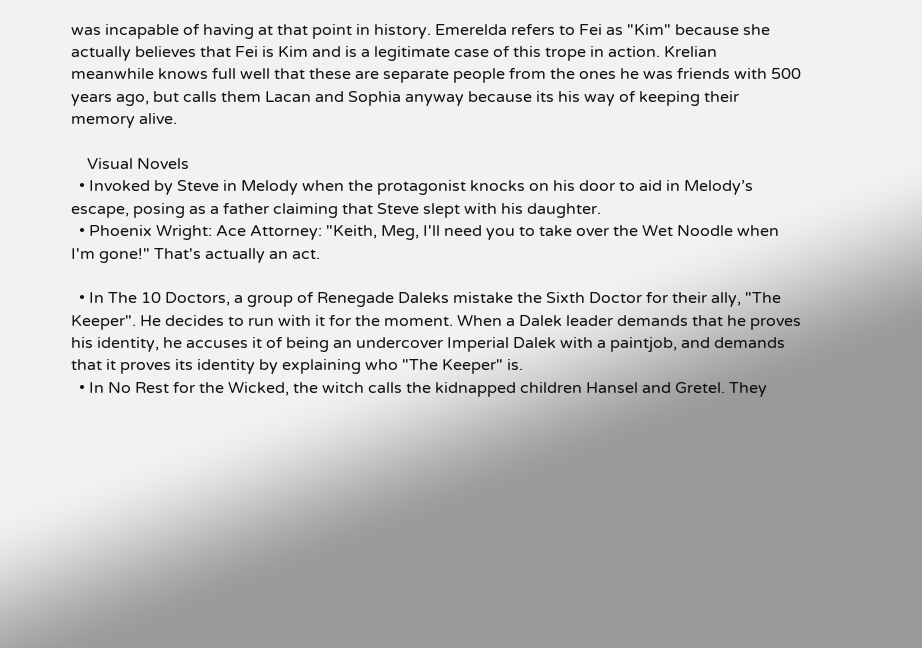was incapable of having at that point in history. Emerelda refers to Fei as "Kim" because she actually believes that Fei is Kim and is a legitimate case of this trope in action. Krelian meanwhile knows full well that these are separate people from the ones he was friends with 500 years ago, but calls them Lacan and Sophia anyway because its his way of keeping their memory alive.

    Visual Novels
  • Invoked by Steve in Melody when the protagonist knocks on his door to aid in Melody’s escape, posing as a father claiming that Steve slept with his daughter.
  • Phoenix Wright: Ace Attorney: "Keith, Meg, I'll need you to take over the Wet Noodle when I'm gone!" That's actually an act.

  • In The 10 Doctors, a group of Renegade Daleks mistake the Sixth Doctor for their ally, "The Keeper". He decides to run with it for the moment. When a Dalek leader demands that he proves his identity, he accuses it of being an undercover Imperial Dalek with a paintjob, and demands that it proves its identity by explaining who "The Keeper" is.
  • In No Rest for the Wicked, the witch calls the kidnapped children Hansel and Gretel. They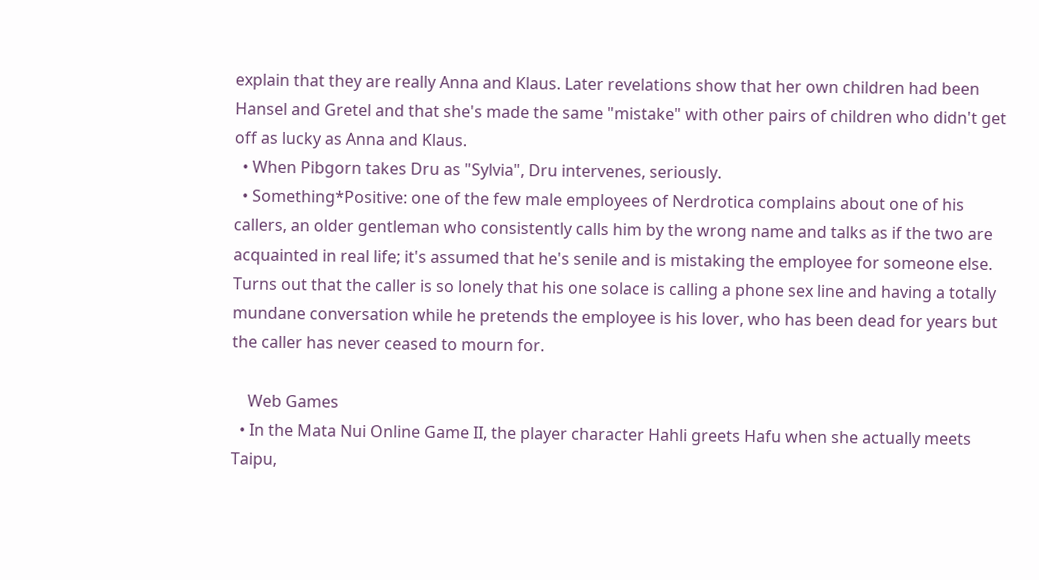explain that they are really Anna and Klaus. Later revelations show that her own children had been Hansel and Gretel and that she's made the same "mistake" with other pairs of children who didn't get off as lucky as Anna and Klaus.
  • When Pibgorn takes Dru as "Sylvia", Dru intervenes, seriously.
  • Something*Positive: one of the few male employees of Nerdrotica complains about one of his callers, an older gentleman who consistently calls him by the wrong name and talks as if the two are acquainted in real life; it's assumed that he's senile and is mistaking the employee for someone else. Turns out that the caller is so lonely that his one solace is calling a phone sex line and having a totally mundane conversation while he pretends the employee is his lover, who has been dead for years but the caller has never ceased to mourn for.

    Web Games
  • In the Mata Nui Online Game II, the player character Hahli greets Hafu when she actually meets Taipu,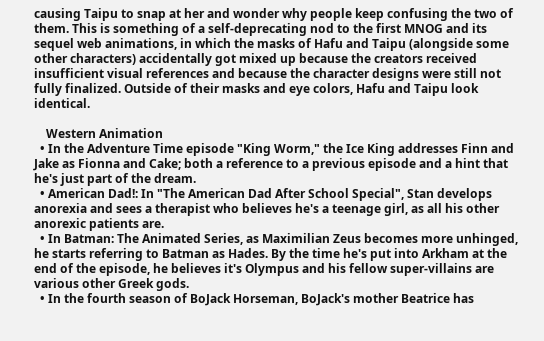causing Taipu to snap at her and wonder why people keep confusing the two of them. This is something of a self-deprecating nod to the first MNOG and its sequel web animations, in which the masks of Hafu and Taipu (alongside some other characters) accidentally got mixed up because the creators received insufficient visual references and because the character designs were still not fully finalized. Outside of their masks and eye colors, Hafu and Taipu look identical.

    Western Animation
  • In the Adventure Time episode "King Worm," the Ice King addresses Finn and Jake as Fionna and Cake; both a reference to a previous episode and a hint that he's just part of the dream.
  • American Dad!: In "The American Dad After School Special", Stan develops anorexia and sees a therapist who believes he's a teenage girl, as all his other anorexic patients are.
  • In Batman: The Animated Series, as Maximilian Zeus becomes more unhinged, he starts referring to Batman as Hades. By the time he's put into Arkham at the end of the episode, he believes it's Olympus and his fellow super-villains are various other Greek gods.
  • In the fourth season of BoJack Horseman, BoJack's mother Beatrice has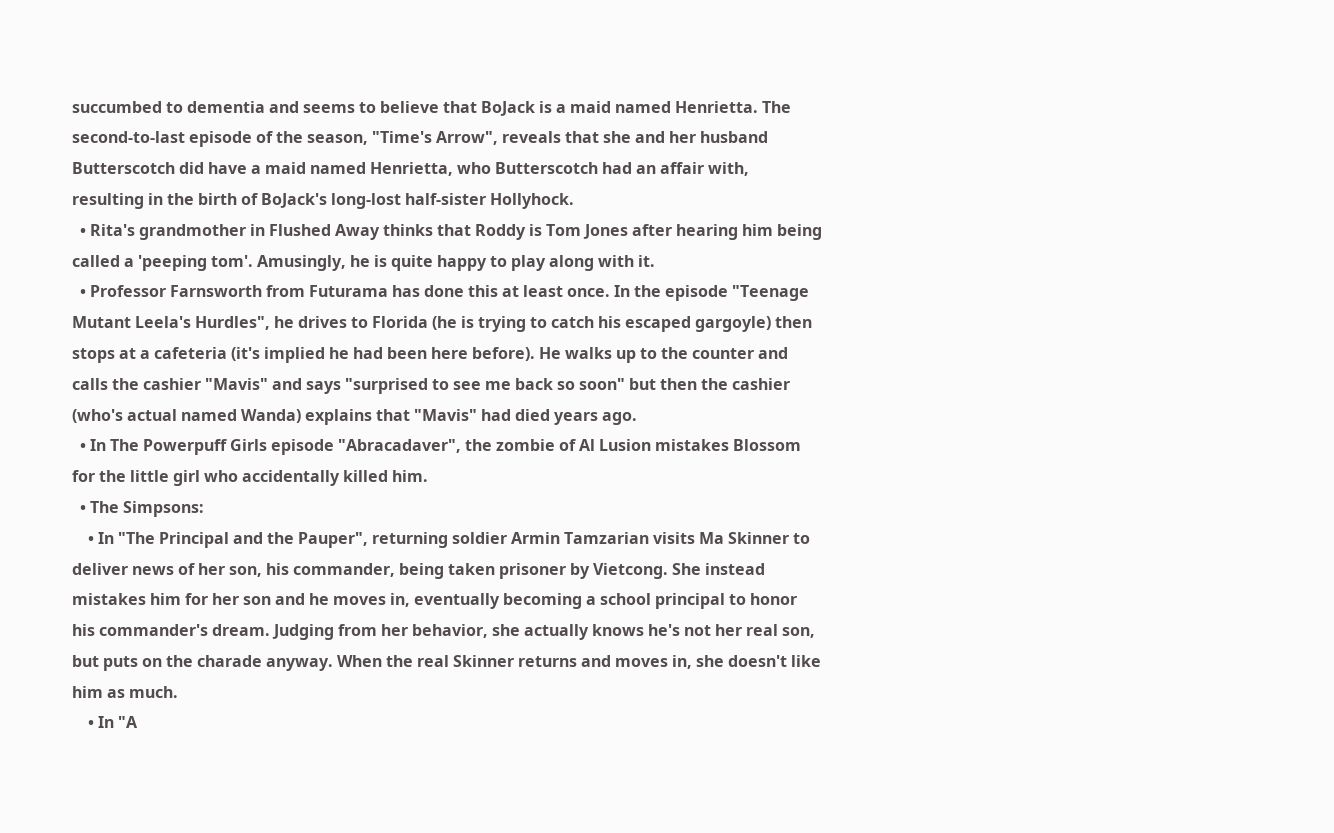succumbed to dementia and seems to believe that BoJack is a maid named Henrietta. The second-to-last episode of the season, "Time's Arrow", reveals that she and her husband Butterscotch did have a maid named Henrietta, who Butterscotch had an affair with, resulting in the birth of BoJack's long-lost half-sister Hollyhock.
  • Rita's grandmother in Flushed Away thinks that Roddy is Tom Jones after hearing him being called a 'peeping tom'. Amusingly, he is quite happy to play along with it.
  • Professor Farnsworth from Futurama has done this at least once. In the episode "Teenage Mutant Leela's Hurdles", he drives to Florida (he is trying to catch his escaped gargoyle) then stops at a cafeteria (it's implied he had been here before). He walks up to the counter and calls the cashier "Mavis" and says "surprised to see me back so soon" but then the cashier (who's actual named Wanda) explains that "Mavis" had died years ago.
  • In The Powerpuff Girls episode "Abracadaver", the zombie of Al Lusion mistakes Blossom for the little girl who accidentally killed him.
  • The Simpsons:
    • In "The Principal and the Pauper", returning soldier Armin Tamzarian visits Ma Skinner to deliver news of her son, his commander, being taken prisoner by Vietcong. She instead mistakes him for her son and he moves in, eventually becoming a school principal to honor his commander's dream. Judging from her behavior, she actually knows he's not her real son, but puts on the charade anyway. When the real Skinner returns and moves in, she doesn't like him as much.
    • In "A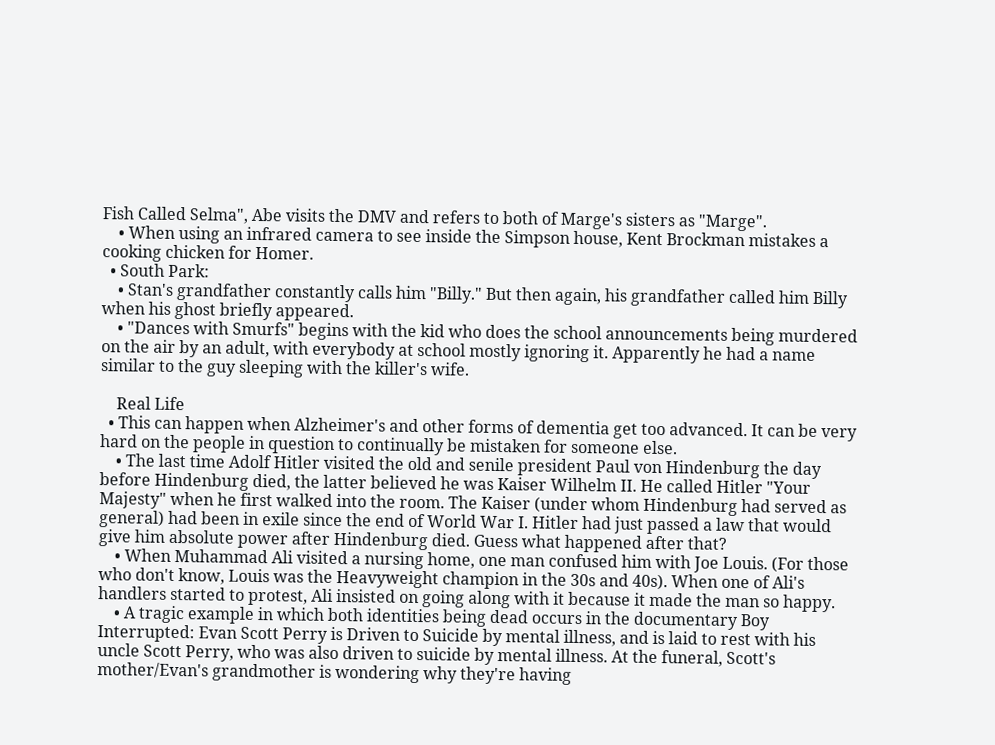Fish Called Selma", Abe visits the DMV and refers to both of Marge's sisters as "Marge".
    • When using an infrared camera to see inside the Simpson house, Kent Brockman mistakes a cooking chicken for Homer.
  • South Park:
    • Stan's grandfather constantly calls him "Billy." But then again, his grandfather called him Billy when his ghost briefly appeared.
    • "Dances with Smurfs" begins with the kid who does the school announcements being murdered on the air by an adult, with everybody at school mostly ignoring it. Apparently he had a name similar to the guy sleeping with the killer's wife.

    Real Life
  • This can happen when Alzheimer's and other forms of dementia get too advanced. It can be very hard on the people in question to continually be mistaken for someone else.
    • The last time Adolf Hitler visited the old and senile president Paul von Hindenburg the day before Hindenburg died, the latter believed he was Kaiser Wilhelm II. He called Hitler "Your Majesty" when he first walked into the room. The Kaiser (under whom Hindenburg had served as general) had been in exile since the end of World War I. Hitler had just passed a law that would give him absolute power after Hindenburg died. Guess what happened after that?
    • When Muhammad Ali visited a nursing home, one man confused him with Joe Louis. (For those who don't know, Louis was the Heavyweight champion in the 30s and 40s). When one of Ali's handlers started to protest, Ali insisted on going along with it because it made the man so happy.
    • A tragic example in which both identities being dead occurs in the documentary Boy Interrupted: Evan Scott Perry is Driven to Suicide by mental illness, and is laid to rest with his uncle Scott Perry, who was also driven to suicide by mental illness. At the funeral, Scott's mother/Evan's grandmother is wondering why they're having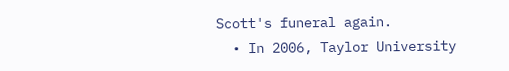Scott's funeral again.
  • In 2006, Taylor University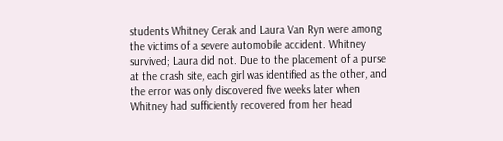students Whitney Cerak and Laura Van Ryn were among the victims of a severe automobile accident. Whitney survived; Laura did not. Due to the placement of a purse at the crash site, each girl was identified as the other, and the error was only discovered five weeks later when Whitney had sufficiently recovered from her head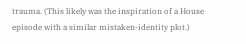trauma. (This likely was the inspiration of a House episode with a similar mistaken-identity plot.)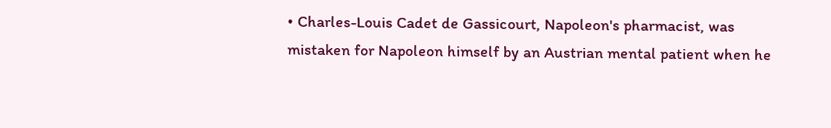• Charles-Louis Cadet de Gassicourt, Napoleon's pharmacist, was mistaken for Napoleon himself by an Austrian mental patient when he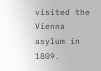visited the Vienna asylum in 1809.